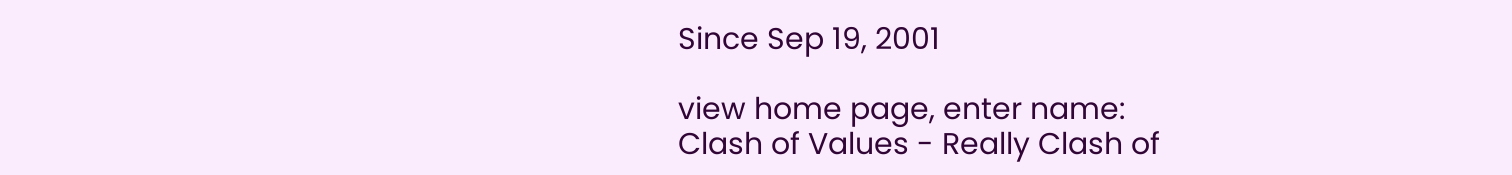Since Sep 19, 2001

view home page, enter name:
Clash of Values - Really Clash of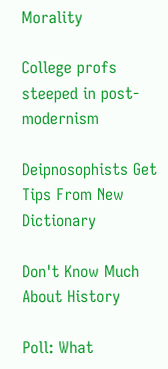Morality

College profs steeped in post-modernism

Deipnosophists Get Tips From New Dictionary

Don't Know Much About History

Poll: What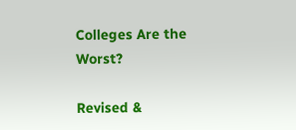Colleges Are the Worst?

Revised &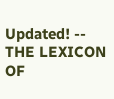Updated! -- THE LEXICON OF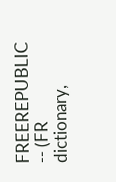FREEREPUBLIC -- (FR dictionary,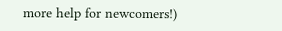more help for newcomers!)